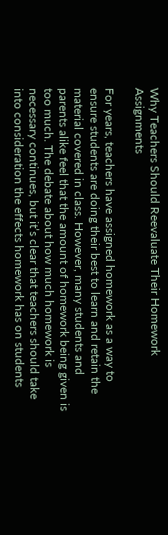Why Teachers Should Reevaluate Their Homework Assignments

For years, teachers have assigned homework as a way to ensure students are doing their best to learn and retain the material covered in class. However, many students and parents alike feel that the amount of homework being given is too much. The debate about how much homework is necessary continues, but it’s clear that teachers should take into consideration the effects homework has on students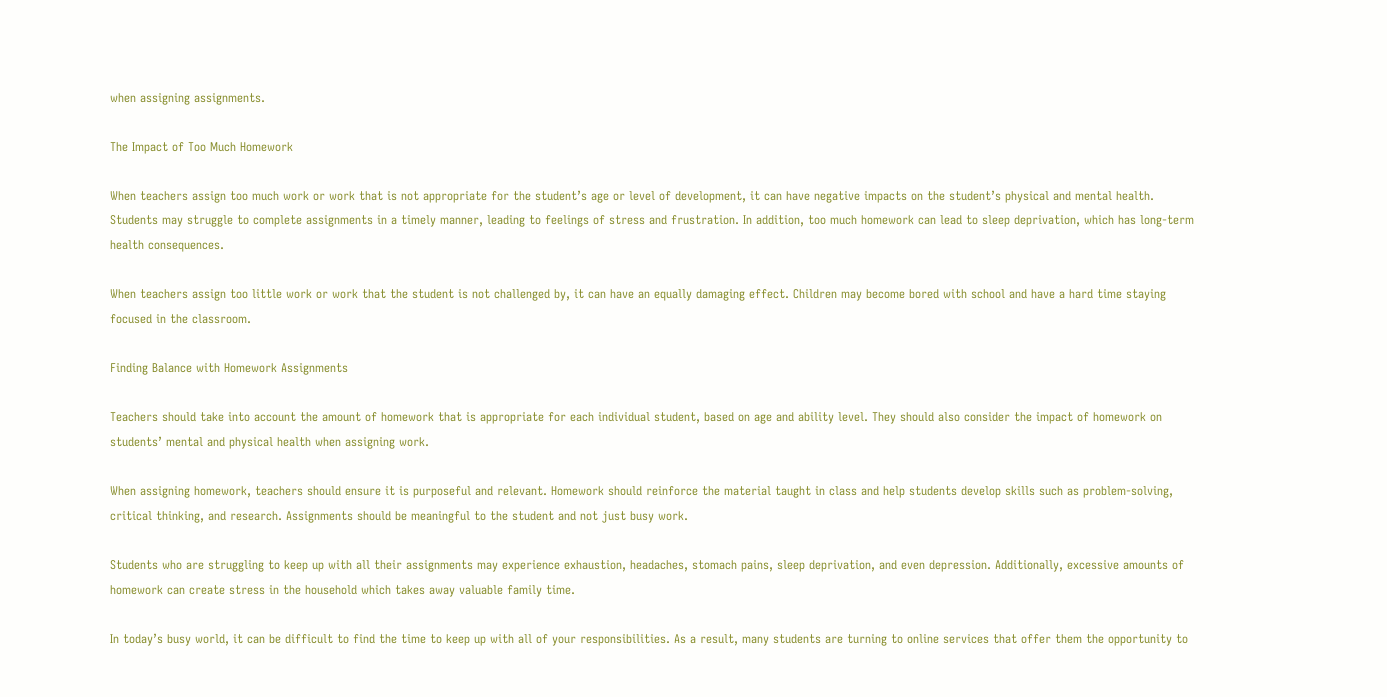when assigning assignments.

The Impact of Too Much Homework

When teachers assign too much work or work that is not appropriate for the student’s age or level of development, it can have negative impacts on the student’s physical and mental health.
Students may struggle to complete assignments in a timely manner, leading to feelings of stress and frustration. In addition, too much homework can lead to sleep deprivation, which has long-term health consequences.

When teachers assign too little work or work that the student is not challenged by, it can have an equally damaging effect. Children may become bored with school and have a hard time staying focused in the classroom.

Finding Balance with Homework Assignments

Teachers should take into account the amount of homework that is appropriate for each individual student, based on age and ability level. They should also consider the impact of homework on students’ mental and physical health when assigning work.

When assigning homework, teachers should ensure it is purposeful and relevant. Homework should reinforce the material taught in class and help students develop skills such as problem-solving, critical thinking, and research. Assignments should be meaningful to the student and not just busy work.

Students who are struggling to keep up with all their assignments may experience exhaustion, headaches, stomach pains, sleep deprivation, and even depression. Additionally, excessive amounts of homework can create stress in the household which takes away valuable family time.

In today’s busy world, it can be difficult to find the time to keep up with all of your responsibilities. As a result, many students are turning to online services that offer them the opportunity to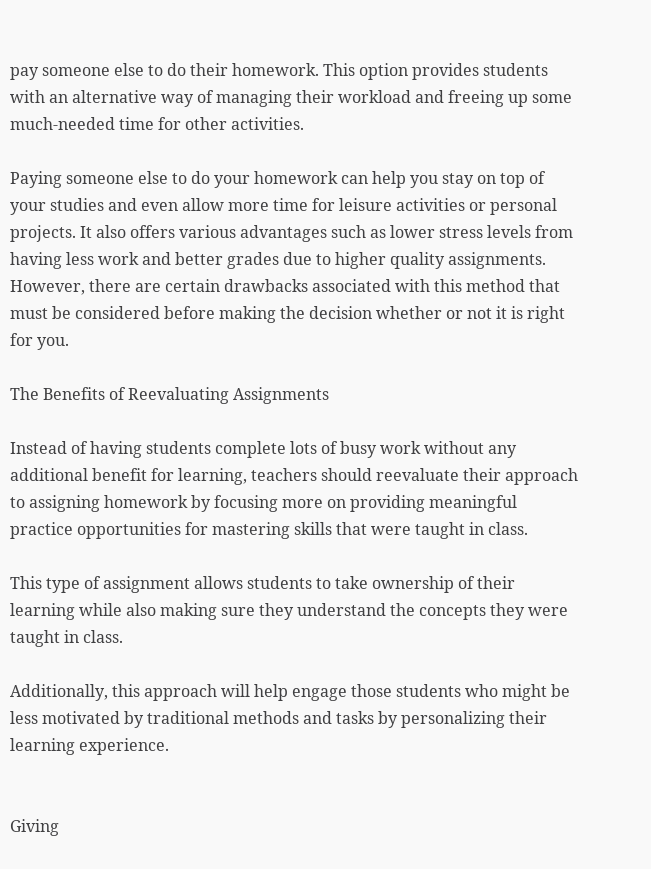pay someone else to do their homework. This option provides students with an alternative way of managing their workload and freeing up some much-needed time for other activities.

Paying someone else to do your homework can help you stay on top of your studies and even allow more time for leisure activities or personal projects. It also offers various advantages such as lower stress levels from having less work and better grades due to higher quality assignments. However, there are certain drawbacks associated with this method that must be considered before making the decision whether or not it is right for you.

The Benefits of Reevaluating Assignments

Instead of having students complete lots of busy work without any additional benefit for learning, teachers should reevaluate their approach to assigning homework by focusing more on providing meaningful practice opportunities for mastering skills that were taught in class.

This type of assignment allows students to take ownership of their learning while also making sure they understand the concepts they were taught in class.

Additionally, this approach will help engage those students who might be less motivated by traditional methods and tasks by personalizing their learning experience.


Giving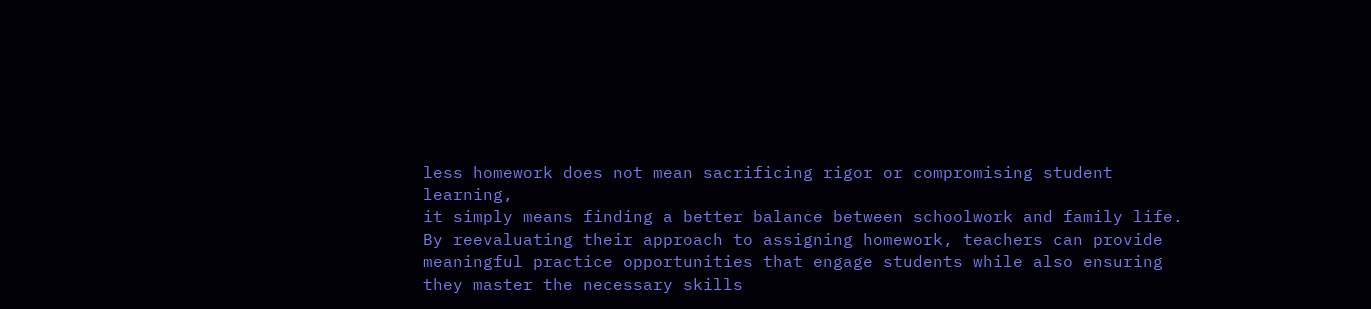less homework does not mean sacrificing rigor or compromising student learning,
it simply means finding a better balance between schoolwork and family life.
By reevaluating their approach to assigning homework, teachers can provide meaningful practice opportunities that engage students while also ensuring they master the necessary skills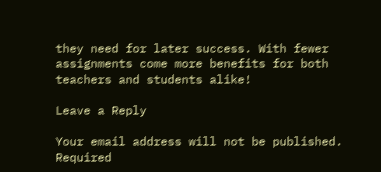they need for later success. With fewer assignments come more benefits for both teachers and students alike!

Leave a Reply

Your email address will not be published. Required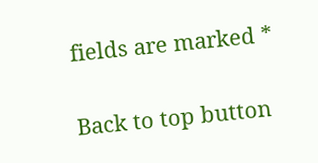fields are marked *

Back to top button